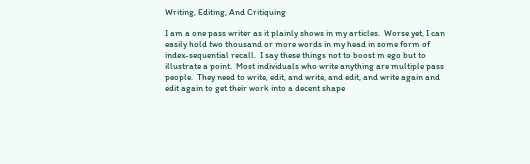Writing, Editing, And Critiquing

I am a one pass writer as it plainly shows in my articles.  Worse yet, I can easily hold two thousand or more words in my head in some form of index-sequential recall.  I say these things not to boost m ego but to illustrate a point.  Most individuals who write anything are multiple pass people.  They need to write, edit, and write, and edit, and write again and edit again to get their work into a decent shape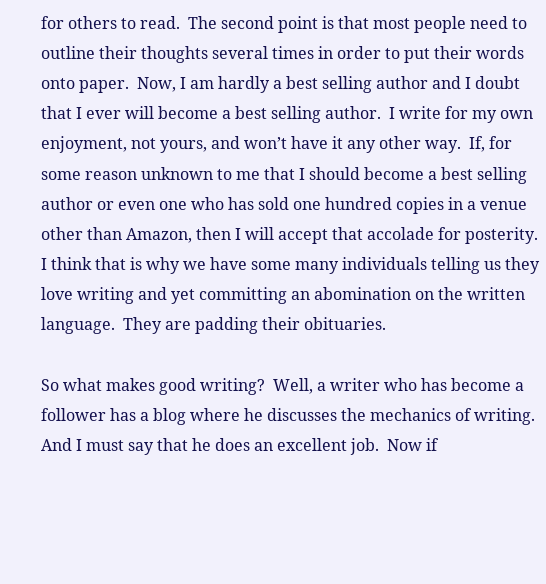for others to read.  The second point is that most people need to outline their thoughts several times in order to put their words onto paper.  Now, I am hardly a best selling author and I doubt that I ever will become a best selling author.  I write for my own enjoyment, not yours, and won’t have it any other way.  If, for some reason unknown to me that I should become a best selling author or even one who has sold one hundred copies in a venue other than Amazon, then I will accept that accolade for posterity.  I think that is why we have some many individuals telling us they love writing and yet committing an abomination on the written language.  They are padding their obituaries.

So what makes good writing?  Well, a writer who has become a follower has a blog where he discusses the mechanics of writing.  And I must say that he does an excellent job.  Now if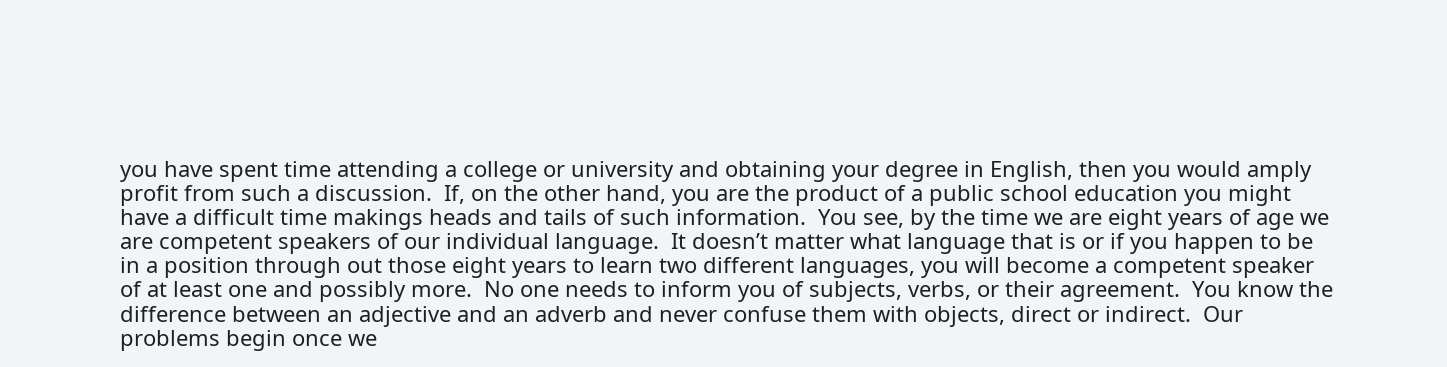you have spent time attending a college or university and obtaining your degree in English, then you would amply profit from such a discussion.  If, on the other hand, you are the product of a public school education you might have a difficult time makings heads and tails of such information.  You see, by the time we are eight years of age we are competent speakers of our individual language.  It doesn’t matter what language that is or if you happen to be in a position through out those eight years to learn two different languages, you will become a competent speaker of at least one and possibly more.  No one needs to inform you of subjects, verbs, or their agreement.  You know the difference between an adjective and an adverb and never confuse them with objects, direct or indirect.  Our problems begin once we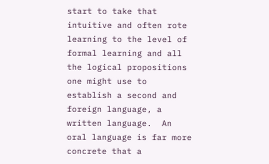start to take that intuitive and often rote learning to the level of formal learning and all the logical propositions one might use to establish a second and foreign language, a written language.  An oral language is far more concrete that a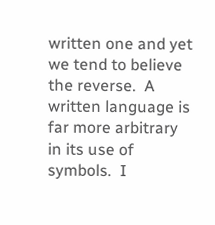written one and yet we tend to believe the reverse.  A written language is far more arbitrary in its use of symbols.  I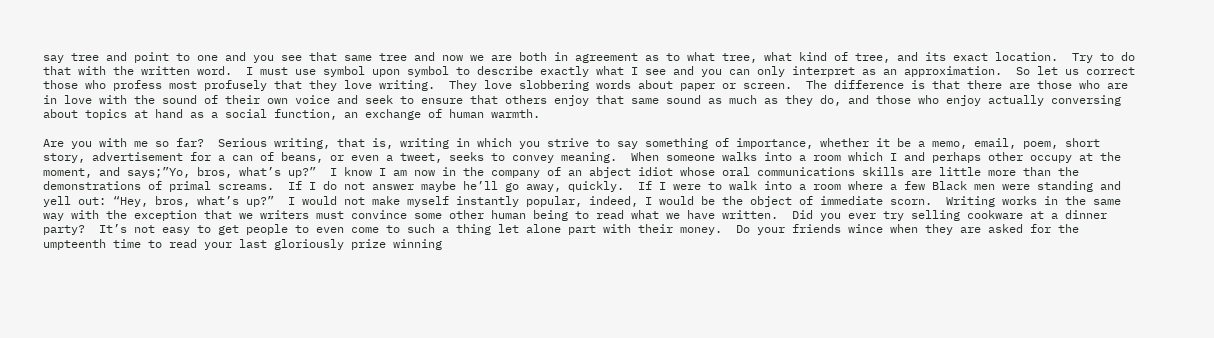say tree and point to one and you see that same tree and now we are both in agreement as to what tree, what kind of tree, and its exact location.  Try to do that with the written word.  I must use symbol upon symbol to describe exactly what I see and you can only interpret as an approximation.  So let us correct those who profess most profusely that they love writing.  They love slobbering words about paper or screen.  The difference is that there are those who are in love with the sound of their own voice and seek to ensure that others enjoy that same sound as much as they do, and those who enjoy actually conversing about topics at hand as a social function, an exchange of human warmth.

Are you with me so far?  Serious writing, that is, writing in which you strive to say something of importance, whether it be a memo, email, poem, short story, advertisement for a can of beans, or even a tweet, seeks to convey meaning.  When someone walks into a room which I and perhaps other occupy at the moment, and says;”Yo, bros, what’s up?”  I know I am now in the company of an abject idiot whose oral communications skills are little more than the demonstrations of primal screams.  If I do not answer maybe he’ll go away, quickly.  If I were to walk into a room where a few Black men were standing and yell out: “Hey, bros, what’s up?”  I would not make myself instantly popular, indeed, I would be the object of immediate scorn.  Writing works in the same way with the exception that we writers must convince some other human being to read what we have written.  Did you ever try selling cookware at a dinner party?  It’s not easy to get people to even come to such a thing let alone part with their money.  Do your friends wince when they are asked for the umpteenth time to read your last gloriously prize winning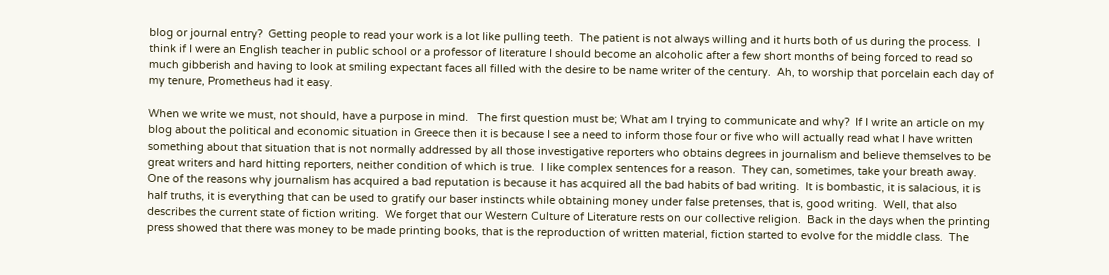blog or journal entry?  Getting people to read your work is a lot like pulling teeth.  The patient is not always willing and it hurts both of us during the process.  I think if I were an English teacher in public school or a professor of literature I should become an alcoholic after a few short months of being forced to read so much gibberish and having to look at smiling expectant faces all filled with the desire to be name writer of the century.  Ah, to worship that porcelain each day of my tenure, Prometheus had it easy.

When we write we must, not should, have a purpose in mind.   The first question must be; What am I trying to communicate and why?  If I write an article on my blog about the political and economic situation in Greece then it is because I see a need to inform those four or five who will actually read what I have written something about that situation that is not normally addressed by all those investigative reporters who obtains degrees in journalism and believe themselves to be great writers and hard hitting reporters, neither condition of which is true.  I like complex sentences for a reason.  They can, sometimes, take your breath away.  One of the reasons why journalism has acquired a bad reputation is because it has acquired all the bad habits of bad writing.  It is bombastic, it is salacious, it is half truths, it is everything that can be used to gratify our baser instincts while obtaining money under false pretenses, that is, good writing.  Well, that also describes the current state of fiction writing.  We forget that our Western Culture of Literature rests on our collective religion.  Back in the days when the printing press showed that there was money to be made printing books, that is the reproduction of written material, fiction started to evolve for the middle class.  The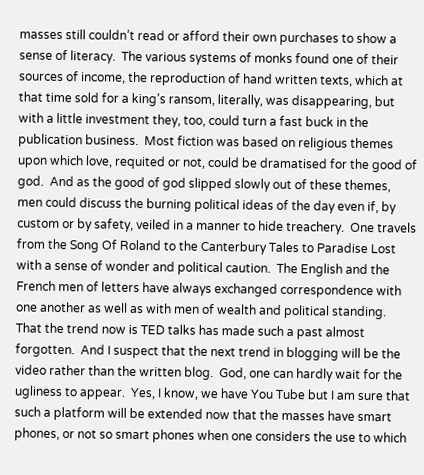masses still couldn’t read or afford their own purchases to show a sense of literacy.  The various systems of monks found one of their sources of income, the reproduction of hand written texts, which at that time sold for a king’s ransom, literally, was disappearing, but with a little investment they, too, could turn a fast buck in the publication business.  Most fiction was based on religious themes upon which love, requited or not, could be dramatised for the good of god.  And as the good of god slipped slowly out of these themes, men could discuss the burning political ideas of the day even if, by custom or by safety, veiled in a manner to hide treachery.  One travels from the Song Of Roland to the Canterbury Tales to Paradise Lost with a sense of wonder and political caution.  The English and the French men of letters have always exchanged correspondence with one another as well as with men of wealth and political standing.  That the trend now is TED talks has made such a past almost forgotten.  And I suspect that the next trend in blogging will be the video rather than the written blog.  God, one can hardly wait for the ugliness to appear.  Yes, I know, we have You Tube but I am sure that such a platform will be extended now that the masses have smart phones, or not so smart phones when one considers the use to which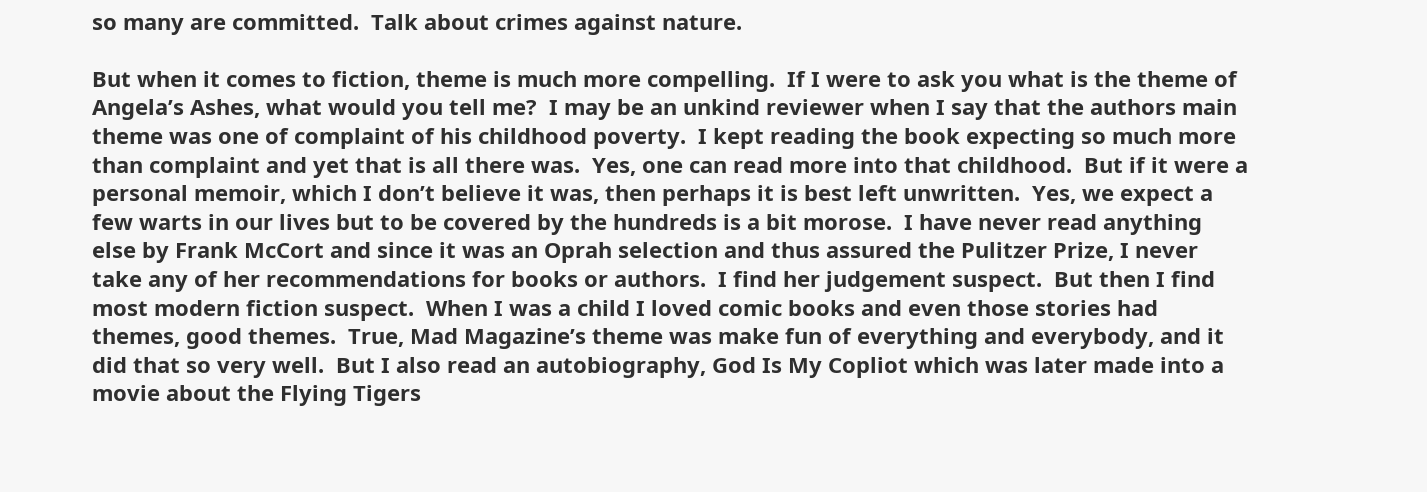so many are committed.  Talk about crimes against nature.

But when it comes to fiction, theme is much more compelling.  If I were to ask you what is the theme of Angela’s Ashes, what would you tell me?  I may be an unkind reviewer when I say that the authors main theme was one of complaint of his childhood poverty.  I kept reading the book expecting so much more than complaint and yet that is all there was.  Yes, one can read more into that childhood.  But if it were a personal memoir, which I don’t believe it was, then perhaps it is best left unwritten.  Yes, we expect a few warts in our lives but to be covered by the hundreds is a bit morose.  I have never read anything else by Frank McCort and since it was an Oprah selection and thus assured the Pulitzer Prize, I never take any of her recommendations for books or authors.  I find her judgement suspect.  But then I find most modern fiction suspect.  When I was a child I loved comic books and even those stories had themes, good themes.  True, Mad Magazine’s theme was make fun of everything and everybody, and it did that so very well.  But I also read an autobiography, God Is My Copliot which was later made into a movie about the Flying Tigers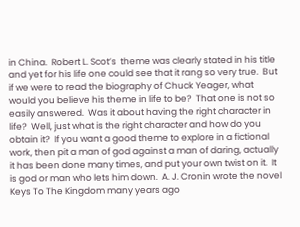in China.  Robert L. Scot’s  theme was clearly stated in his title and yet for his life one could see that it rang so very true.  But if we were to read the biography of Chuck Yeager, what would you believe his theme in life to be?  That one is not so easily answered.  Was it about having the right character in life?  Well, just what is the right character and how do you obtain it?  If you want a good theme to explore in a fictional work, then pit a man of god against a man of daring, actually it has been done many times, and put your own twist on it.  It is god or man who lets him down.  A. J. Cronin wrote the novel Keys To The Kingdom many years ago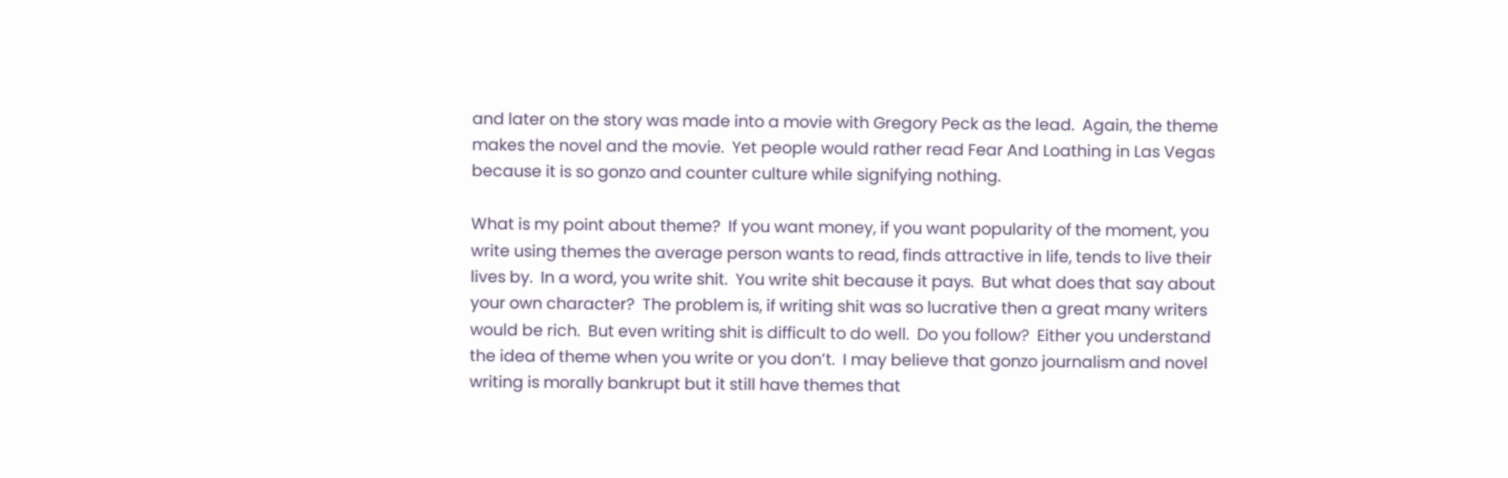and later on the story was made into a movie with Gregory Peck as the lead.  Again, the theme makes the novel and the movie.  Yet people would rather read Fear And Loathing in Las Vegas because it is so gonzo and counter culture while signifying nothing.

What is my point about theme?  If you want money, if you want popularity of the moment, you write using themes the average person wants to read, finds attractive in life, tends to live their lives by.  In a word, you write shit.  You write shit because it pays.  But what does that say about your own character?  The problem is, if writing shit was so lucrative then a great many writers would be rich.  But even writing shit is difficult to do well.  Do you follow?  Either you understand the idea of theme when you write or you don’t.  I may believe that gonzo journalism and novel writing is morally bankrupt but it still have themes that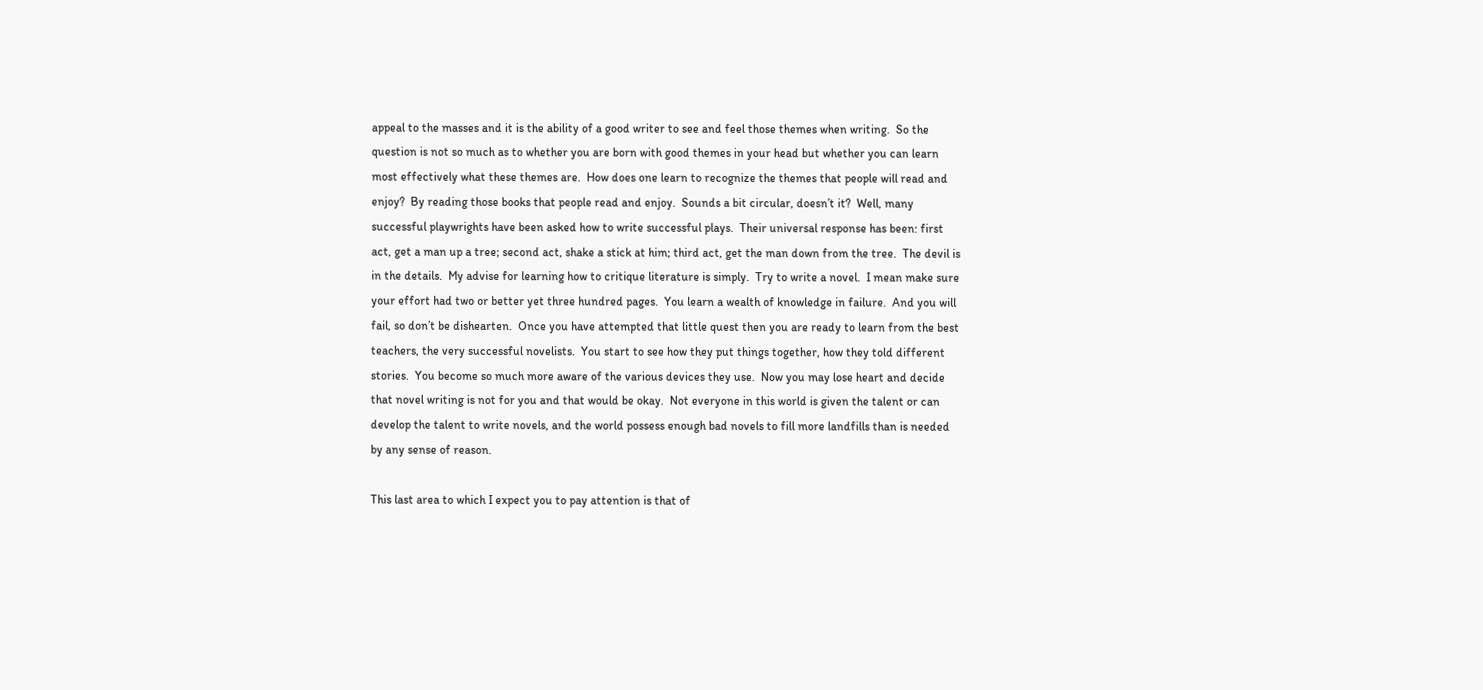appeal to the masses and it is the ability of a good writer to see and feel those themes when writing.  So the question is not so much as to whether you are born with good themes in your head but whether you can learn most effectively what these themes are.  How does one learn to recognize the themes that people will read and enjoy?  By reading those books that people read and enjoy.  Sounds a bit circular, doesn’t it?  Well, many successful playwrights have been asked how to write successful plays.  Their universal response has been: first act, get a man up a tree; second act, shake a stick at him; third act, get the man down from the tree.  The devil is in the details.  My advise for learning how to critique literature is simply.  Try to write a novel.  I mean make sure your effort had two or better yet three hundred pages.  You learn a wealth of knowledge in failure.  And you will fail, so don’t be dishearten.  Once you have attempted that little quest then you are ready to learn from the best teachers, the very successful novelists.  You start to see how they put things together, how they told different stories.  You become so much more aware of the various devices they use.  Now you may lose heart and decide that novel writing is not for you and that would be okay.  Not everyone in this world is given the talent or can develop the talent to write novels, and the world possess enough bad novels to fill more landfills than is needed by any sense of reason.

This last area to which I expect you to pay attention is that of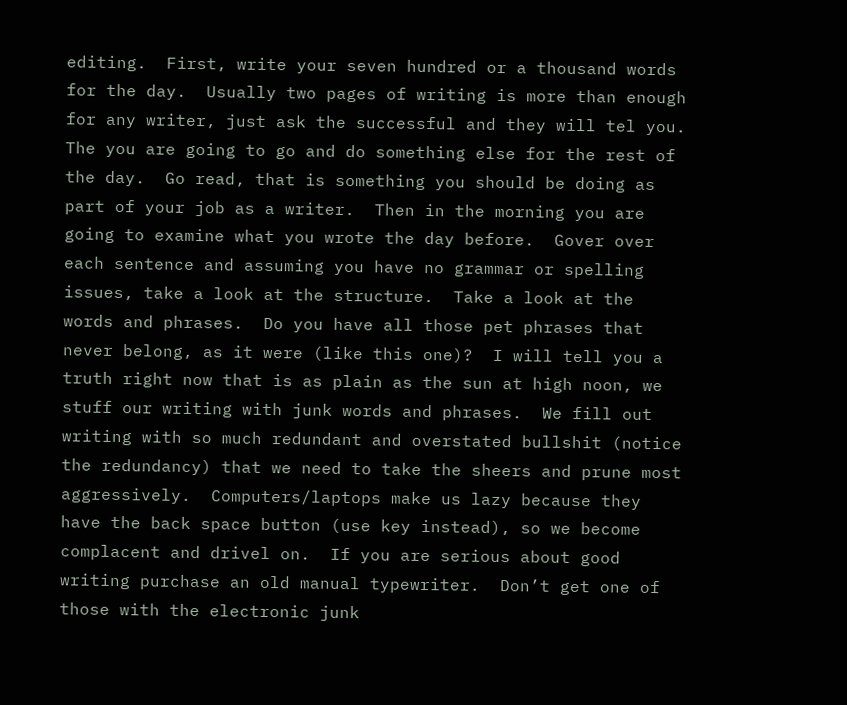editing.  First, write your seven hundred or a thousand words for the day.  Usually two pages of writing is more than enough for any writer, just ask the successful and they will tel you.  The you are going to go and do something else for the rest of the day.  Go read, that is something you should be doing as part of your job as a writer.  Then in the morning you are going to examine what you wrote the day before.  Gover over each sentence and assuming you have no grammar or spelling issues, take a look at the structure.  Take a look at the words and phrases.  Do you have all those pet phrases that never belong, as it were (like this one)?  I will tell you a truth right now that is as plain as the sun at high noon, we stuff our writing with junk words and phrases.  We fill out writing with so much redundant and overstated bullshit (notice the redundancy) that we need to take the sheers and prune most aggressively.  Computers/laptops make us lazy because they have the back space button (use key instead), so we become complacent and drivel on.  If you are serious about good writing purchase an old manual typewriter.  Don’t get one of those with the electronic junk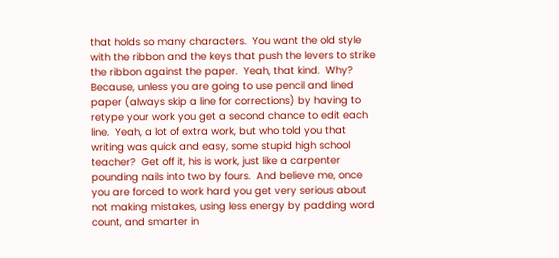that holds so many characters.  You want the old style with the ribbon and the keys that push the levers to strike the ribbon against the paper.  Yeah, that kind.  Why?  Because, unless you are going to use pencil and lined paper (always skip a line for corrections) by having to retype your work you get a second chance to edit each line.  Yeah, a lot of extra work, but who told you that writing was quick and easy, some stupid high school teacher?  Get off it, his is work, just like a carpenter pounding nails into two by fours.  And believe me, once you are forced to work hard you get very serious about not making mistakes, using less energy by padding word count, and smarter in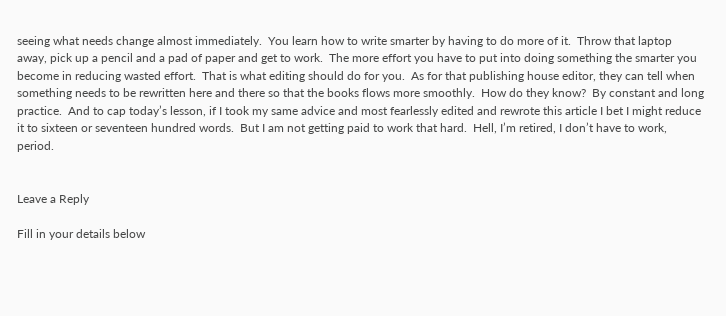seeing what needs change almost immediately.  You learn how to write smarter by having to do more of it.  Throw that laptop away, pick up a pencil and a pad of paper and get to work.  The more effort you have to put into doing something the smarter you become in reducing wasted effort.  That is what editing should do for you.  As for that publishing house editor, they can tell when something needs to be rewritten here and there so that the books flows more smoothly.  How do they know?  By constant and long practice.  And to cap today’s lesson, if I took my same advice and most fearlessly edited and rewrote this article I bet I might reduce it to sixteen or seventeen hundred words.  But I am not getting paid to work that hard.  Hell, I’m retired, I don’t have to work, period.


Leave a Reply

Fill in your details below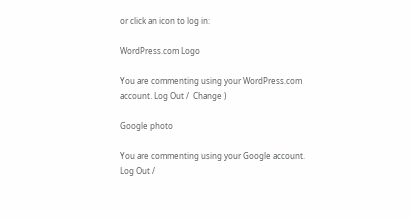or click an icon to log in:

WordPress.com Logo

You are commenting using your WordPress.com account. Log Out /  Change )

Google photo

You are commenting using your Google account. Log Out /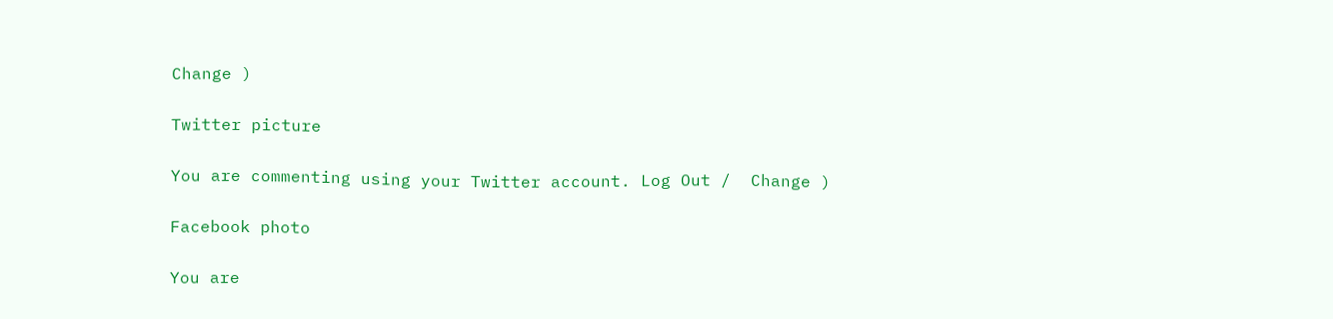Change )

Twitter picture

You are commenting using your Twitter account. Log Out /  Change )

Facebook photo

You are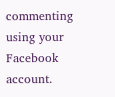commenting using your Facebook account.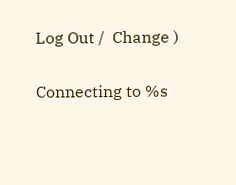Log Out /  Change )

Connecting to %s